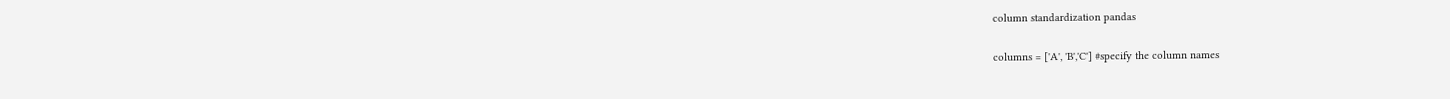column standardization pandas

columns = ['A', 'B','C'] #specify the column names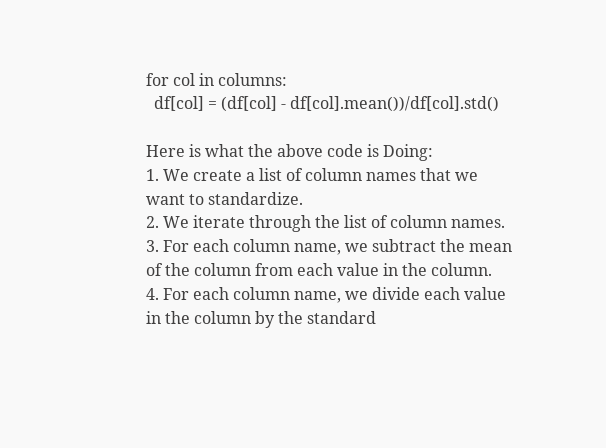for col in columns:
  df[col] = (df[col] - df[col].mean())/df[col].std()

Here is what the above code is Doing:
1. We create a list of column names that we want to standardize.
2. We iterate through the list of column names.
3. For each column name, we subtract the mean of the column from each value in the column.
4. For each column name, we divide each value in the column by the standard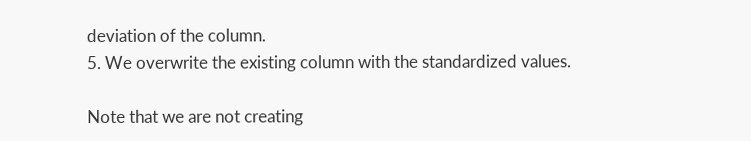deviation of the column.
5. We overwrite the existing column with the standardized values.

Note that we are not creating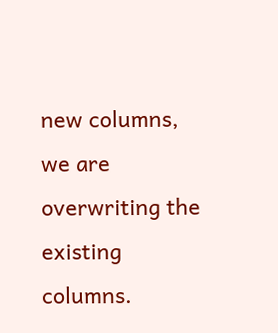new columns, we are overwriting the existing columns.